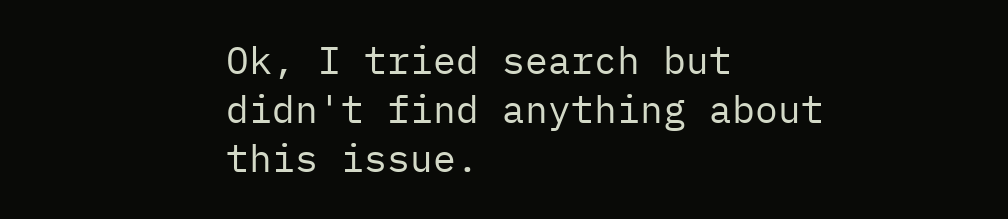Ok, I tried search but didn't find anything about this issue.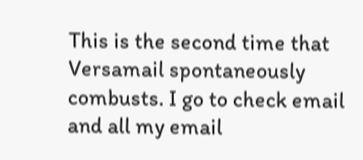This is the second time that Versamail spontaneously combusts. I go to check email and all my email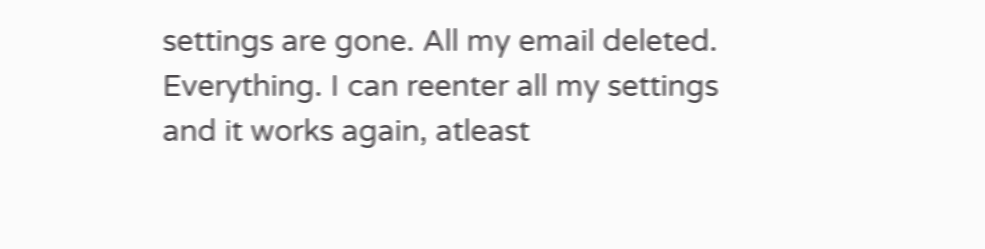settings are gone. All my email deleted. Everything. I can reenter all my settings and it works again, atleast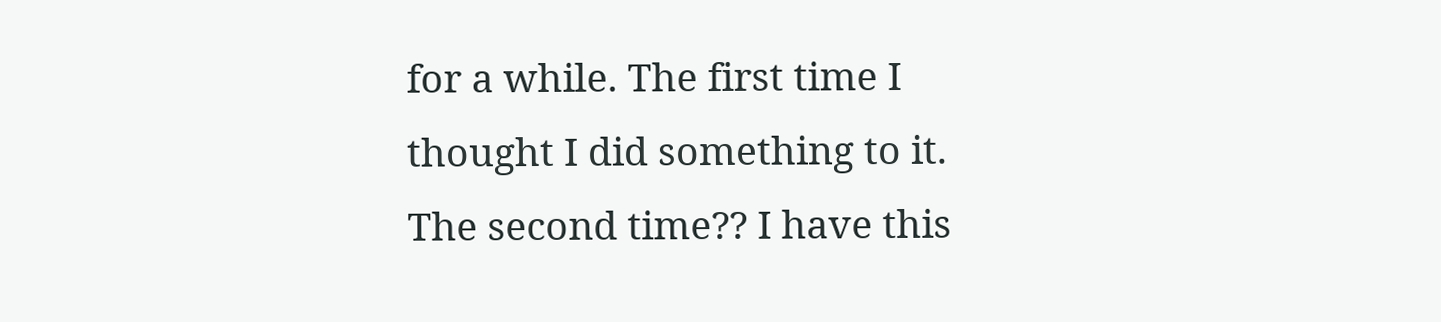for a while. The first time I thought I did something to it. The second time?? I have this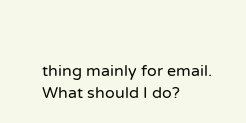thing mainly for email. What should I do?